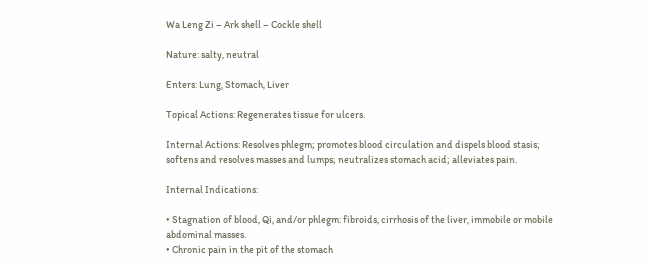Wa Leng Zi – Ark shell – Cockle shell

Nature: salty, neutral

Enters: Lung, Stomach, Liver

Topical Actions: Regenerates tissue for ulcers.

Internal Actions: Resolves phlegm; promotes blood circulation and dispels blood stasis; softens and resolves masses and lumps; neutralizes stomach acid; alleviates pain.

Internal Indications:

• Stagnation of blood, Qi, and/or phlegm: fibroids, cirrhosis of the liver, immobile or mobile abdominal masses.
• Chronic pain in the pit of the stomach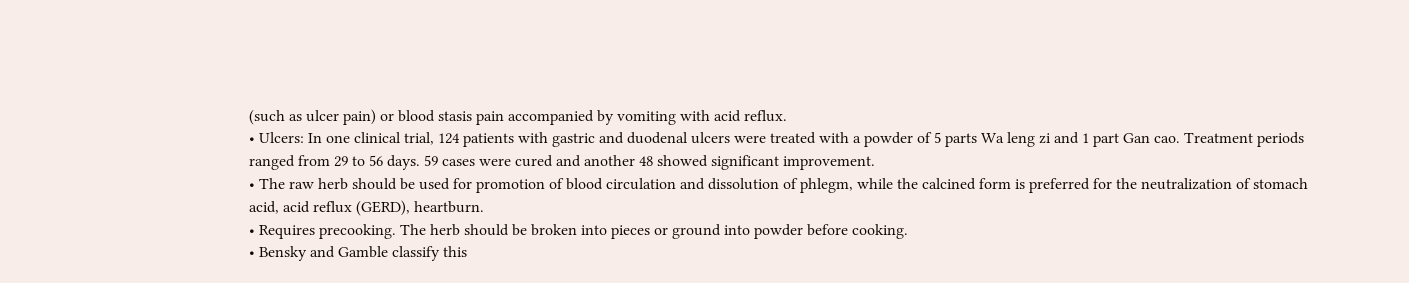(such as ulcer pain) or blood stasis pain accompanied by vomiting with acid reflux.
• Ulcers: In one clinical trial, 124 patients with gastric and duodenal ulcers were treated with a powder of 5 parts Wa leng zi and 1 part Gan cao. Treatment periods ranged from 29 to 56 days. 59 cases were cured and another 48 showed significant improvement.
• The raw herb should be used for promotion of blood circulation and dissolution of phlegm, while the calcined form is preferred for the neutralization of stomach acid, acid reflux (GERD), heartburn.
• Requires precooking. The herb should be broken into pieces or ground into powder before cooking.
• Bensky and Gamble classify this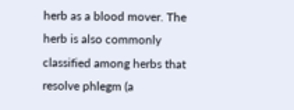herb as a blood mover. The herb is also commonly classified among herbs that resolve phlegm (a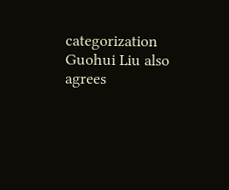categorization Guohui Liu also agrees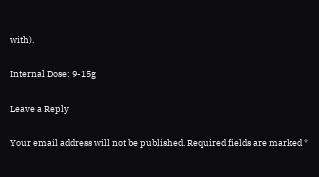with).

Internal Dose: 9-15g

Leave a Reply

Your email address will not be published. Required fields are marked *